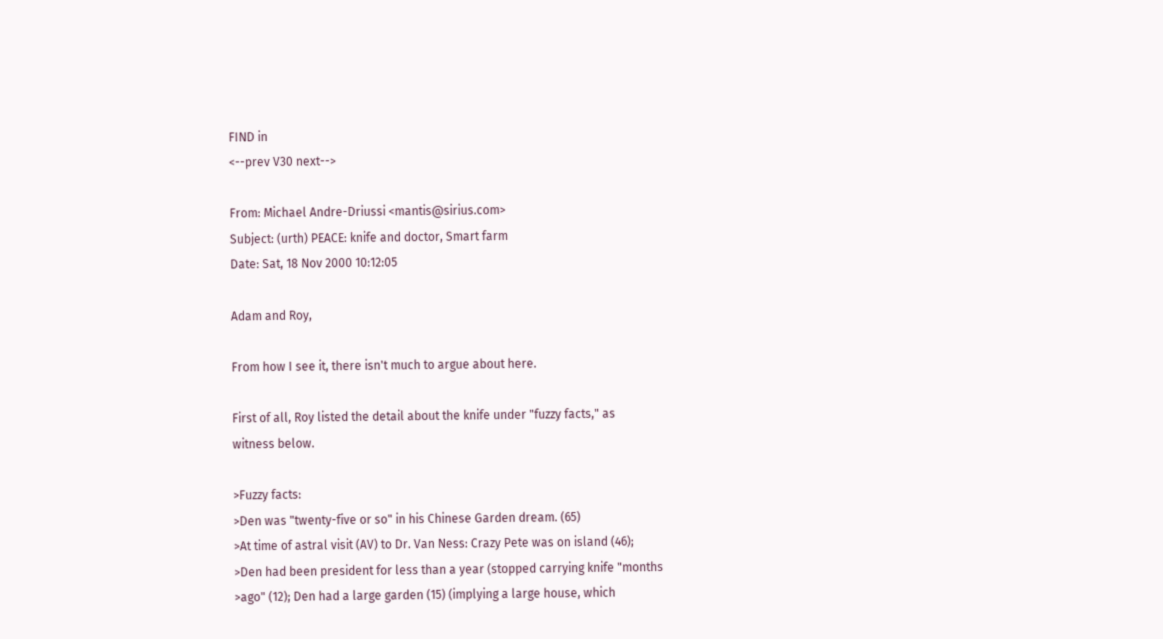FIND in
<--prev V30 next-->

From: Michael Andre-Driussi <mantis@sirius.com>
Subject: (urth) PEACE: knife and doctor, Smart farm
Date: Sat, 18 Nov 2000 10:12:05

Adam and Roy,

From how I see it, there isn't much to argue about here.

First of all, Roy listed the detail about the knife under "fuzzy facts," as
witness below.

>Fuzzy facts:
>Den was "twenty-five or so" in his Chinese Garden dream. (65)
>At time of astral visit (AV) to Dr. Van Ness: Crazy Pete was on island (46);
>Den had been president for less than a year (stopped carrying knife "months
>ago" (12); Den had a large garden (15) (implying a large house, which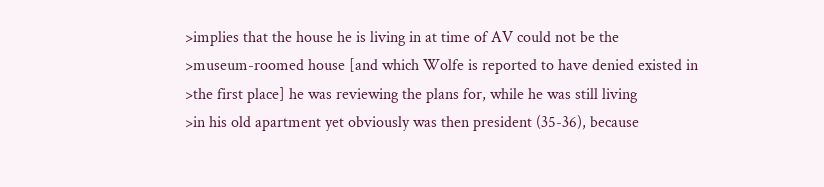>implies that the house he is living in at time of AV could not be the
>museum-roomed house [and which Wolfe is reported to have denied existed in
>the first place] he was reviewing the plans for, while he was still living
>in his old apartment yet obviously was then president (35-36), because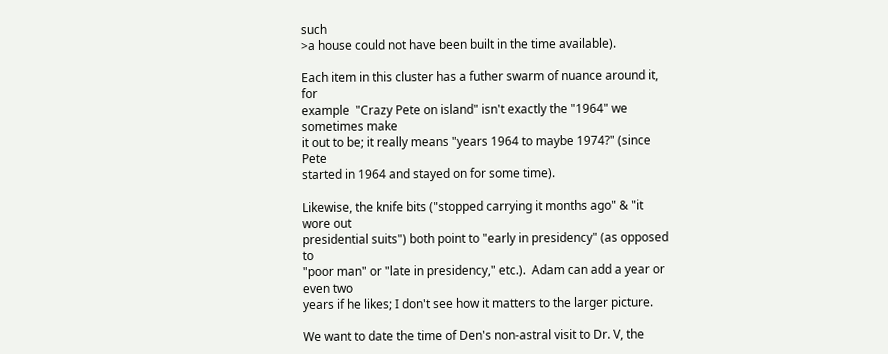such
>a house could not have been built in the time available).

Each item in this cluster has a futher swarm of nuance around it, for
example  "Crazy Pete on island" isn't exactly the "1964" we sometimes make
it out to be; it really means "years 1964 to maybe 1974?" (since Pete
started in 1964 and stayed on for some time).

Likewise, the knife bits ("stopped carrying it months ago" & "it wore out
presidential suits") both point to "early in presidency" (as opposed to
"poor man" or "late in presidency," etc.).  Adam can add a year or even two
years if he likes; I don't see how it matters to the larger picture.

We want to date the time of Den's non-astral visit to Dr. V, the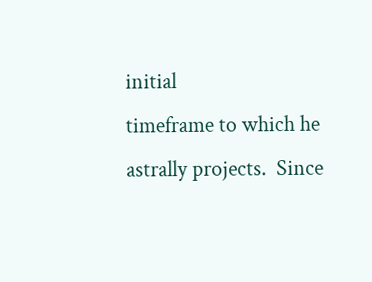initial
timeframe to which he astrally projects.  Since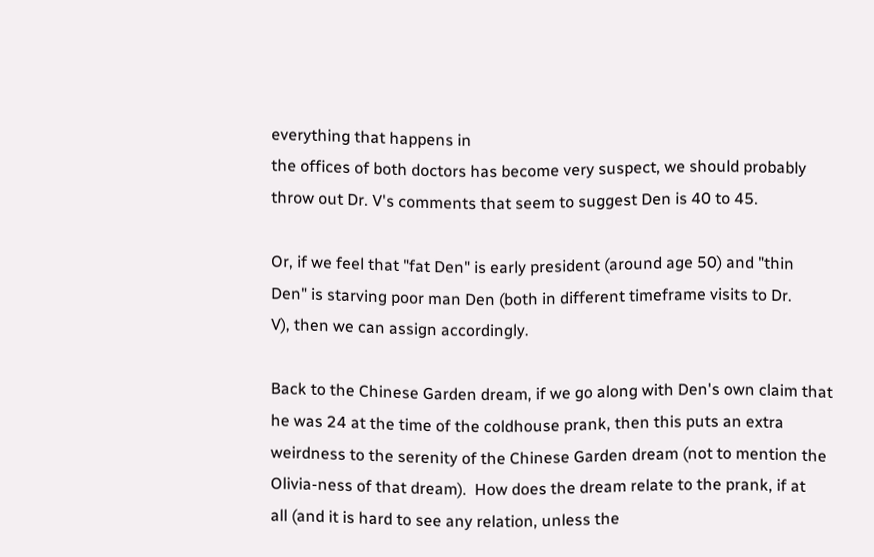everything that happens in
the offices of both doctors has become very suspect, we should probably
throw out Dr. V's comments that seem to suggest Den is 40 to 45.

Or, if we feel that "fat Den" is early president (around age 50) and "thin
Den" is starving poor man Den (both in different timeframe visits to Dr.
V), then we can assign accordingly.

Back to the Chinese Garden dream, if we go along with Den's own claim that
he was 24 at the time of the coldhouse prank, then this puts an extra
weirdness to the serenity of the Chinese Garden dream (not to mention the
Olivia-ness of that dream).  How does the dream relate to the prank, if at
all (and it is hard to see any relation, unless the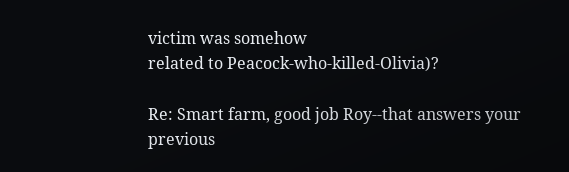victim was somehow
related to Peacock-who-killed-Olivia)?

Re: Smart farm, good job Roy--that answers your previous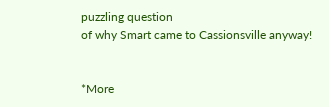puzzling question
of why Smart came to Cassionsville anyway!


*More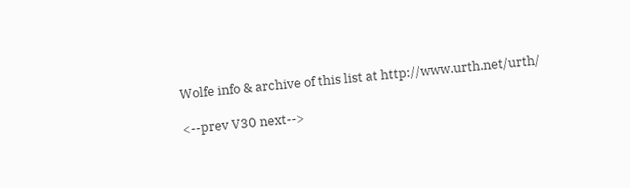Wolfe info & archive of this list at http://www.urth.net/urth/

<--prev V30 next-->